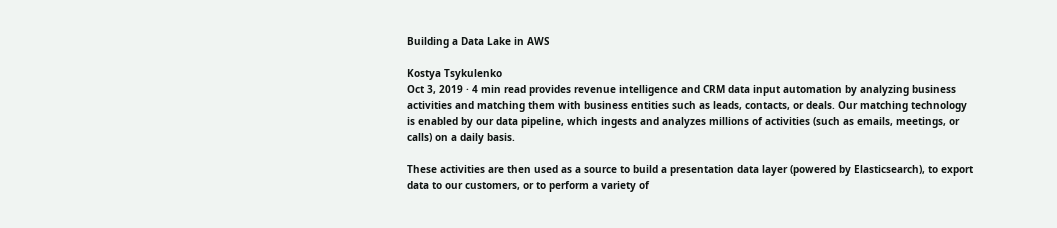Building a Data Lake in AWS

Kostya Tsykulenko
Oct 3, 2019 · 4 min read provides revenue intelligence and CRM data input automation by analyzing business activities and matching them with business entities such as leads, contacts, or deals. Our matching technology is enabled by our data pipeline, which ingests and analyzes millions of activities (such as emails, meetings, or calls) on a daily basis.

These activities are then used as a source to build a presentation data layer (powered by Elasticsearch), to export data to our customers, or to perform a variety of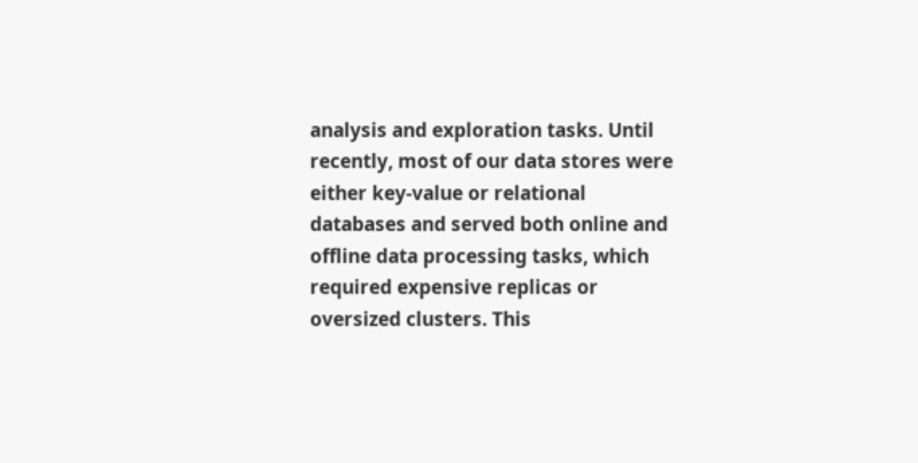analysis and exploration tasks. Until recently, most of our data stores were either key-value or relational databases and served both online and offline data processing tasks, which required expensive replicas or oversized clusters. This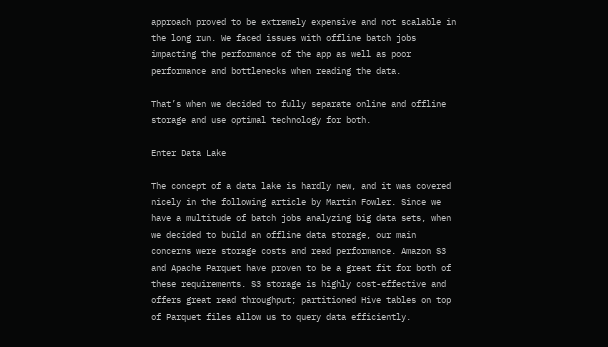approach proved to be extremely expensive and not scalable in the long run. We faced issues with offline batch jobs impacting the performance of the app as well as poor performance and bottlenecks when reading the data.

That’s when we decided to fully separate online and offline storage and use optimal technology for both.

Enter Data Lake

The concept of a data lake is hardly new, and it was covered nicely in the following article by Martin Fowler. Since we have a multitude of batch jobs analyzing big data sets, when we decided to build an offline data storage, our main concerns were storage costs and read performance. Amazon S3 and Apache Parquet have proven to be a great fit for both of these requirements. S3 storage is highly cost-effective and offers great read throughput; partitioned Hive tables on top of Parquet files allow us to query data efficiently.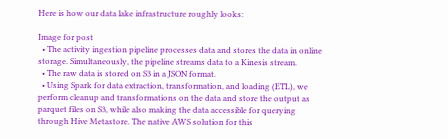Here is how our data lake infrastructure roughly looks:

Image for post
  • The activity ingestion pipeline processes data and stores the data in online storage. Simultaneously, the pipeline streams data to a Kinesis stream.
  • The raw data is stored on S3 in a JSON format.
  • Using Spark for data extraction, transformation, and loading (ETL), we perform cleanup and transformations on the data and store the output as parquet files on S3, while also making the data accessible for querying through Hive Metastore. The native AWS solution for this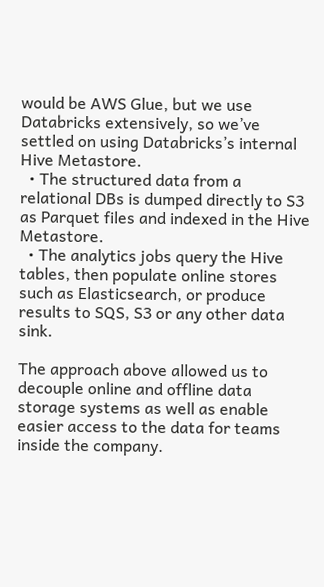would be AWS Glue, but we use Databricks extensively, so we’ve settled on using Databricks’s internal Hive Metastore.
  • The structured data from a relational DBs is dumped directly to S3 as Parquet files and indexed in the Hive Metastore.
  • The analytics jobs query the Hive tables, then populate online stores such as Elasticsearch, or produce results to SQS, S3 or any other data sink.

The approach above allowed us to decouple online and offline data storage systems as well as enable easier access to the data for teams inside the company.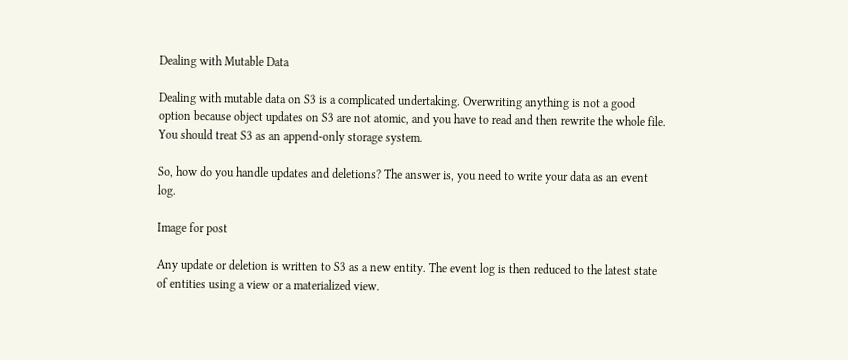Dealing with Mutable Data

Dealing with mutable data on S3 is a complicated undertaking. Overwriting anything is not a good option because object updates on S3 are not atomic, and you have to read and then rewrite the whole file. You should treat S3 as an append-only storage system.

So, how do you handle updates and deletions? The answer is, you need to write your data as an event log.

Image for post

Any update or deletion is written to S3 as a new entity. The event log is then reduced to the latest state of entities using a view or a materialized view.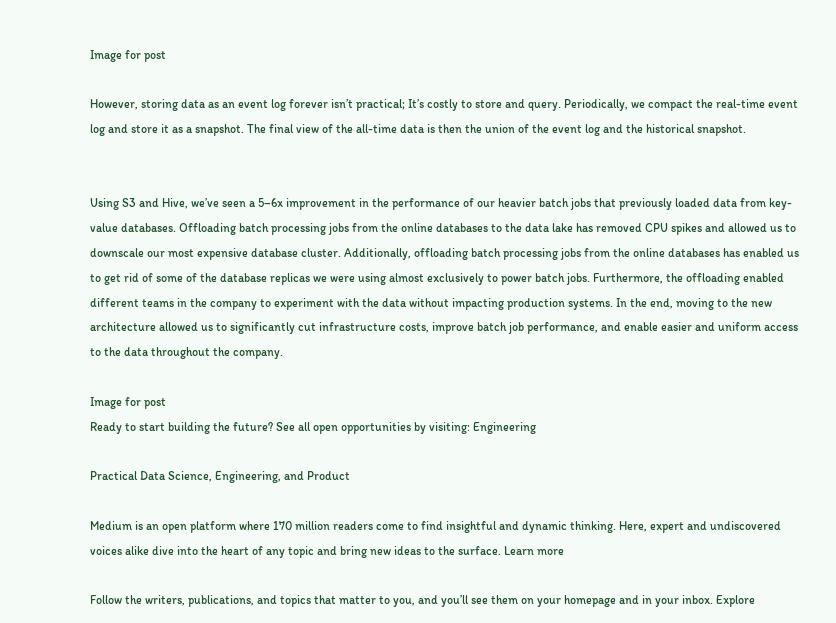Image for post

However, storing data as an event log forever isn’t practical; It’s costly to store and query. Periodically, we compact the real-time event log and store it as a snapshot. The final view of the all-time data is then the union of the event log and the historical snapshot.


Using S3 and Hive, we’ve seen a 5–6x improvement in the performance of our heavier batch jobs that previously loaded data from key-value databases. Offloading batch processing jobs from the online databases to the data lake has removed CPU spikes and allowed us to downscale our most expensive database cluster. Additionally, offloading batch processing jobs from the online databases has enabled us to get rid of some of the database replicas we were using almost exclusively to power batch jobs. Furthermore, the offloading enabled different teams in the company to experiment with the data without impacting production systems. In the end, moving to the new architecture allowed us to significantly cut infrastructure costs, improve batch job performance, and enable easier and uniform access to the data throughout the company.

Image for post
Ready to start building the future? See all open opportunities by visiting: Engineering

Practical Data Science, Engineering, and Product

Medium is an open platform where 170 million readers come to find insightful and dynamic thinking. Here, expert and undiscovered voices alike dive into the heart of any topic and bring new ideas to the surface. Learn more

Follow the writers, publications, and topics that matter to you, and you’ll see them on your homepage and in your inbox. Explore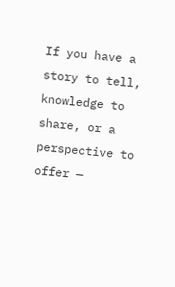If you have a story to tell, knowledge to share, or a perspective to offer —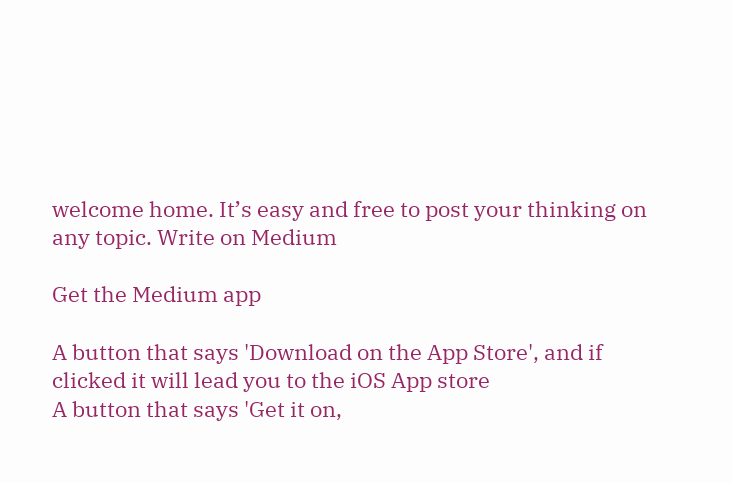welcome home. It’s easy and free to post your thinking on any topic. Write on Medium

Get the Medium app

A button that says 'Download on the App Store', and if clicked it will lead you to the iOS App store
A button that says 'Get it on,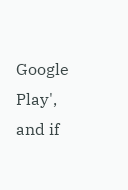Google Play', and if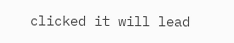clicked it will lead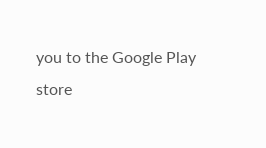you to the Google Play store